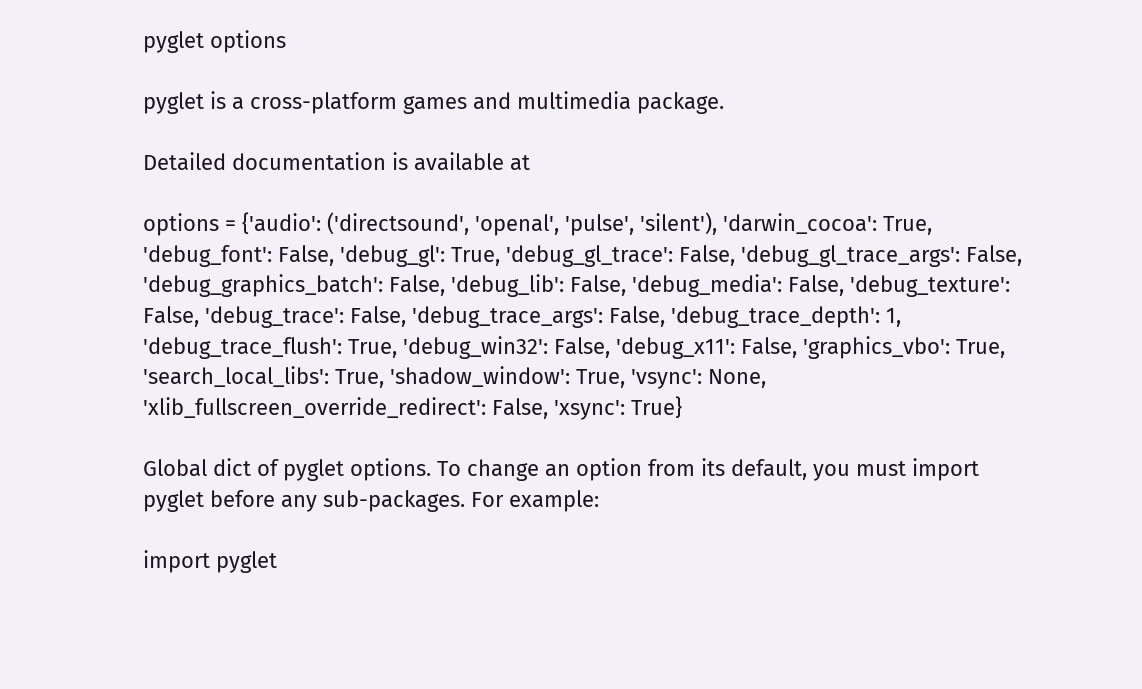pyglet options

pyglet is a cross-platform games and multimedia package.

Detailed documentation is available at

options = {'audio': ('directsound', 'openal', 'pulse', 'silent'), 'darwin_cocoa': True, 'debug_font': False, 'debug_gl': True, 'debug_gl_trace': False, 'debug_gl_trace_args': False, 'debug_graphics_batch': False, 'debug_lib': False, 'debug_media': False, 'debug_texture': False, 'debug_trace': False, 'debug_trace_args': False, 'debug_trace_depth': 1, 'debug_trace_flush': True, 'debug_win32': False, 'debug_x11': False, 'graphics_vbo': True, 'search_local_libs': True, 'shadow_window': True, 'vsync': None, 'xlib_fullscreen_override_redirect': False, 'xsync': True}

Global dict of pyglet options. To change an option from its default, you must import pyglet before any sub-packages. For example:

import pyglet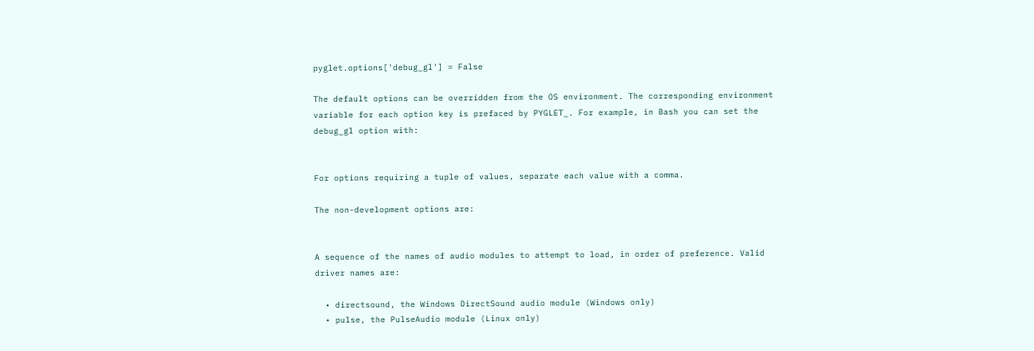pyglet.options['debug_gl'] = False

The default options can be overridden from the OS environment. The corresponding environment variable for each option key is prefaced by PYGLET_. For example, in Bash you can set the debug_gl option with:


For options requiring a tuple of values, separate each value with a comma.

The non-development options are:


A sequence of the names of audio modules to attempt to load, in order of preference. Valid driver names are:

  • directsound, the Windows DirectSound audio module (Windows only)
  • pulse, the PulseAudio module (Linux only)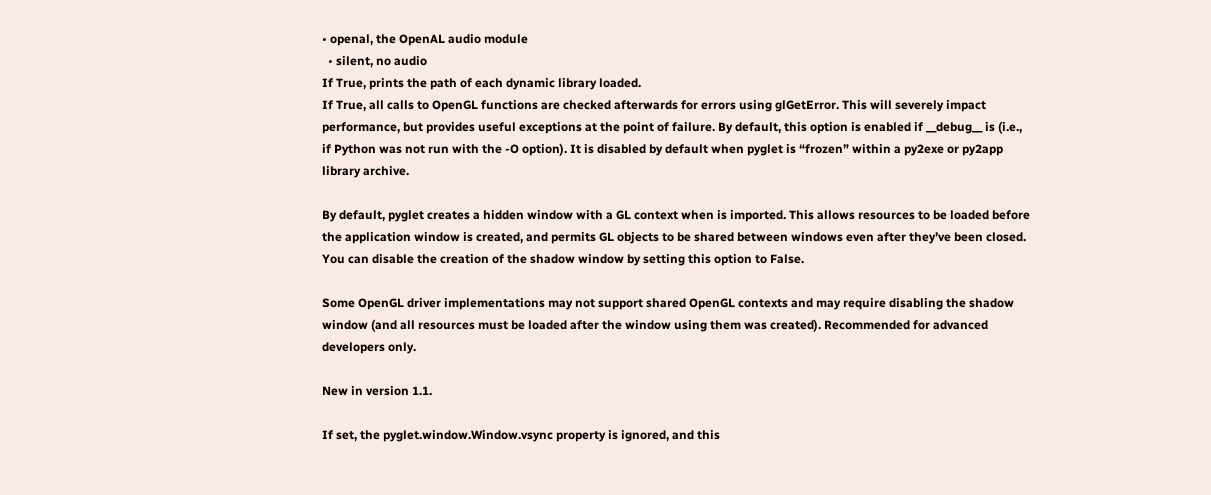• openal, the OpenAL audio module
  • silent, no audio
If True, prints the path of each dynamic library loaded.
If True, all calls to OpenGL functions are checked afterwards for errors using glGetError. This will severely impact performance, but provides useful exceptions at the point of failure. By default, this option is enabled if __debug__ is (i.e., if Python was not run with the -O option). It is disabled by default when pyglet is “frozen” within a py2exe or py2app library archive.

By default, pyglet creates a hidden window with a GL context when is imported. This allows resources to be loaded before the application window is created, and permits GL objects to be shared between windows even after they’ve been closed. You can disable the creation of the shadow window by setting this option to False.

Some OpenGL driver implementations may not support shared OpenGL contexts and may require disabling the shadow window (and all resources must be loaded after the window using them was created). Recommended for advanced developers only.

New in version 1.1.

If set, the pyglet.window.Window.vsync property is ignored, and this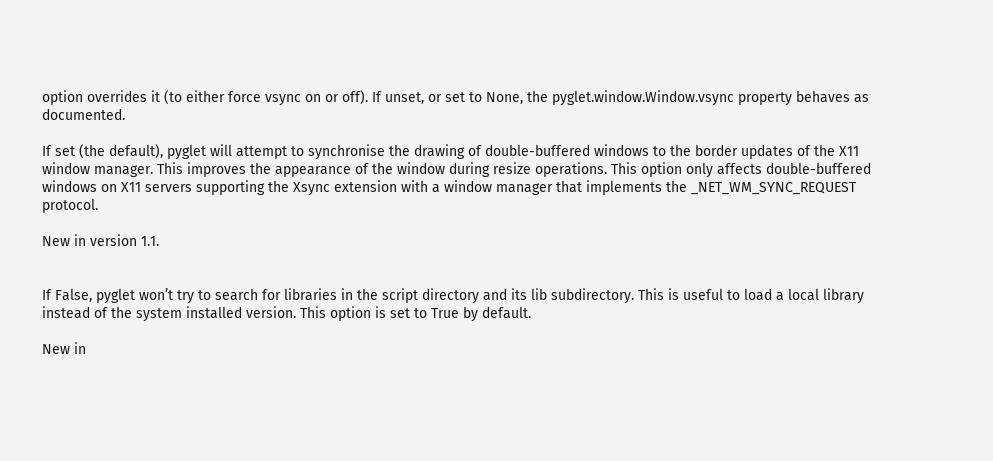option overrides it (to either force vsync on or off). If unset, or set to None, the pyglet.window.Window.vsync property behaves as documented.

If set (the default), pyglet will attempt to synchronise the drawing of double-buffered windows to the border updates of the X11 window manager. This improves the appearance of the window during resize operations. This option only affects double-buffered windows on X11 servers supporting the Xsync extension with a window manager that implements the _NET_WM_SYNC_REQUEST protocol.

New in version 1.1.


If False, pyglet won’t try to search for libraries in the script directory and its lib subdirectory. This is useful to load a local library instead of the system installed version. This option is set to True by default.

New in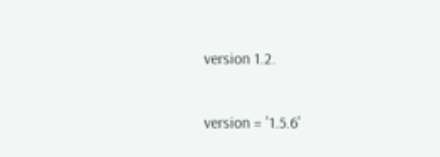version 1.2.

version = '1.5.6'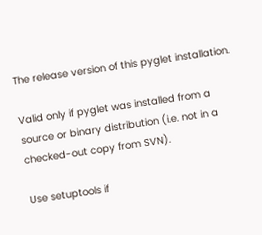The release version of this pyglet installation.

Valid only if pyglet was installed from a source or binary distribution (i.e. not in a checked-out copy from SVN).

Use setuptools if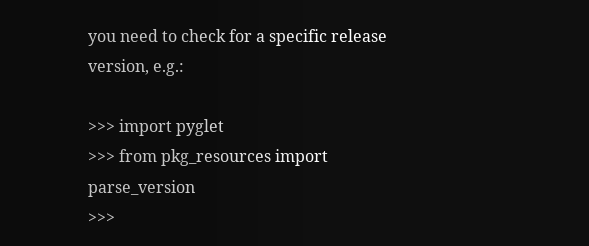you need to check for a specific release version, e.g.:

>>> import pyglet
>>> from pkg_resources import parse_version
>>>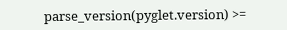parse_version(pyglet.version) >=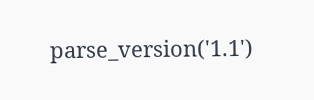parse_version('1.1')